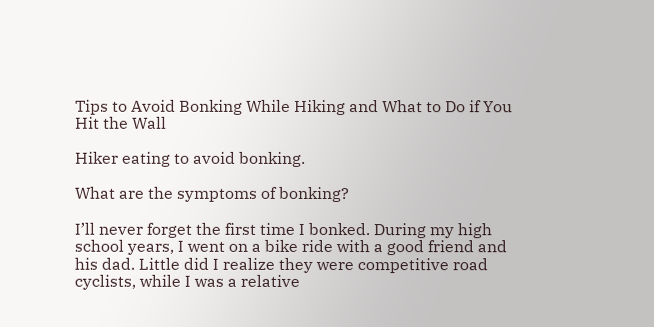Tips to Avoid Bonking While Hiking and What to Do if You Hit the Wall

Hiker eating to avoid bonking.

What are the symptoms of bonking?

I’ll never forget the first time I bonked. During my high school years, I went on a bike ride with a good friend and his dad. Little did I realize they were competitive road cyclists, while I was a relative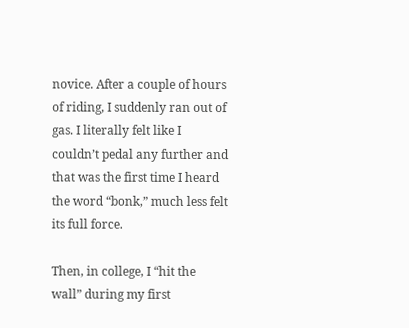novice. After a couple of hours of riding, I suddenly ran out of gas. I literally felt like I couldn’t pedal any further and that was the first time I heard the word “bonk,” much less felt its full force.

Then, in college, I “hit the wall” during my first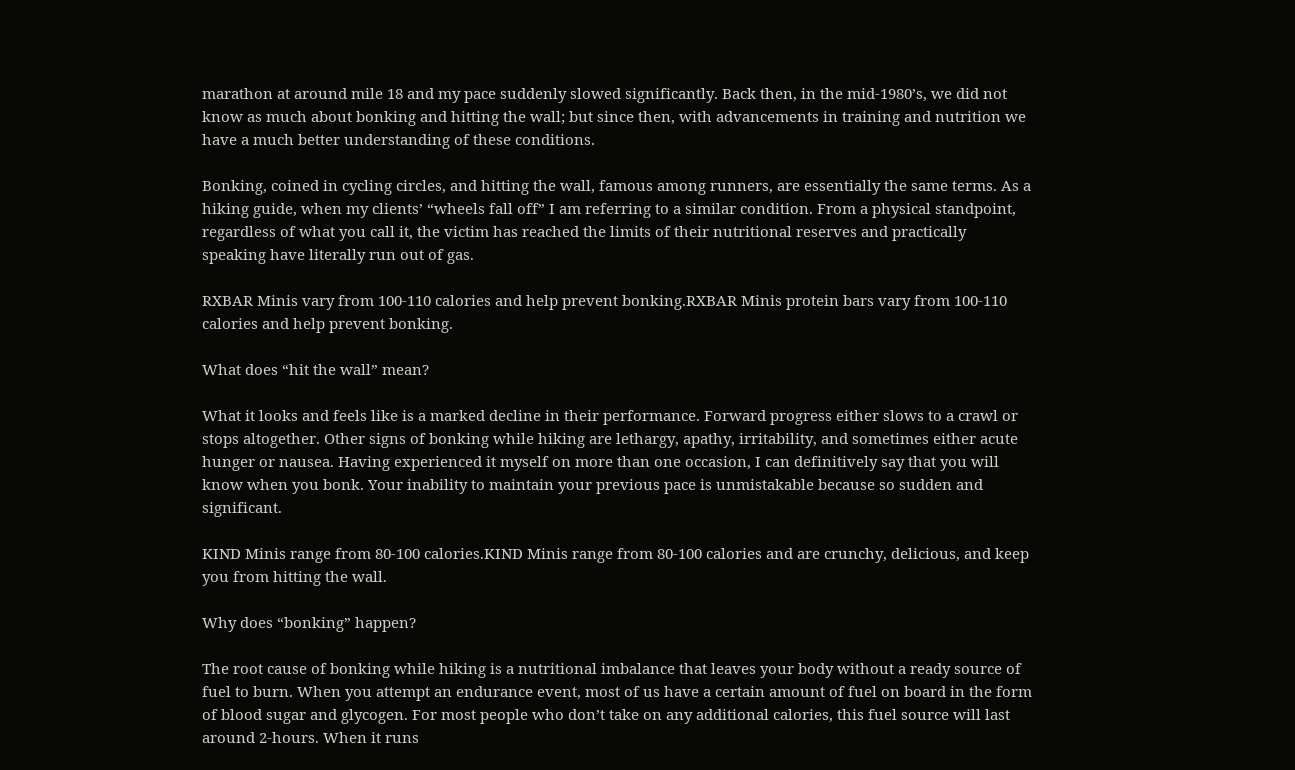marathon at around mile 18 and my pace suddenly slowed significantly. Back then, in the mid-1980’s, we did not know as much about bonking and hitting the wall; but since then, with advancements in training and nutrition we have a much better understanding of these conditions.

Bonking, coined in cycling circles, and hitting the wall, famous among runners, are essentially the same terms. As a hiking guide, when my clients’ “wheels fall off” I am referring to a similar condition. From a physical standpoint, regardless of what you call it, the victim has reached the limits of their nutritional reserves and practically speaking have literally run out of gas.

RXBAR Minis vary from 100-110 calories and help prevent bonking.RXBAR Minis protein bars vary from 100-110 calories and help prevent bonking.

What does “hit the wall” mean?

What it looks and feels like is a marked decline in their performance. Forward progress either slows to a crawl or stops altogether. Other signs of bonking while hiking are lethargy, apathy, irritability, and sometimes either acute hunger or nausea. Having experienced it myself on more than one occasion, I can definitively say that you will know when you bonk. Your inability to maintain your previous pace is unmistakable because so sudden and significant.

KIND Minis range from 80-100 calories.KIND Minis range from 80-100 calories and are crunchy, delicious, and keep you from hitting the wall.

Why does “bonking” happen?

The root cause of bonking while hiking is a nutritional imbalance that leaves your body without a ready source of fuel to burn. When you attempt an endurance event, most of us have a certain amount of fuel on board in the form of blood sugar and glycogen. For most people who don’t take on any additional calories, this fuel source will last around 2-hours. When it runs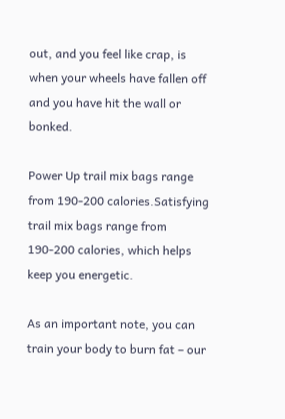out, and you feel like crap, is when your wheels have fallen off and you have hit the wall or bonked.

Power Up trail mix bags range from 190-200 calories.Satisfying trail mix bags range from 190-200 calories, which helps keep you energetic.

As an important note, you can train your body to burn fat – our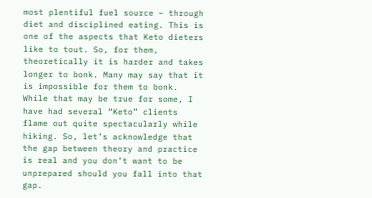most plentiful fuel source – through diet and disciplined eating. This is one of the aspects that Keto dieters like to tout. So, for them, theoretically it is harder and takes longer to bonk. Many may say that it is impossible for them to bonk. While that may be true for some, I have had several “Keto” clients flame out quite spectacularly while hiking. So, let’s acknowledge that the gap between theory and practice is real and you don’t want to be unprepared should you fall into that gap.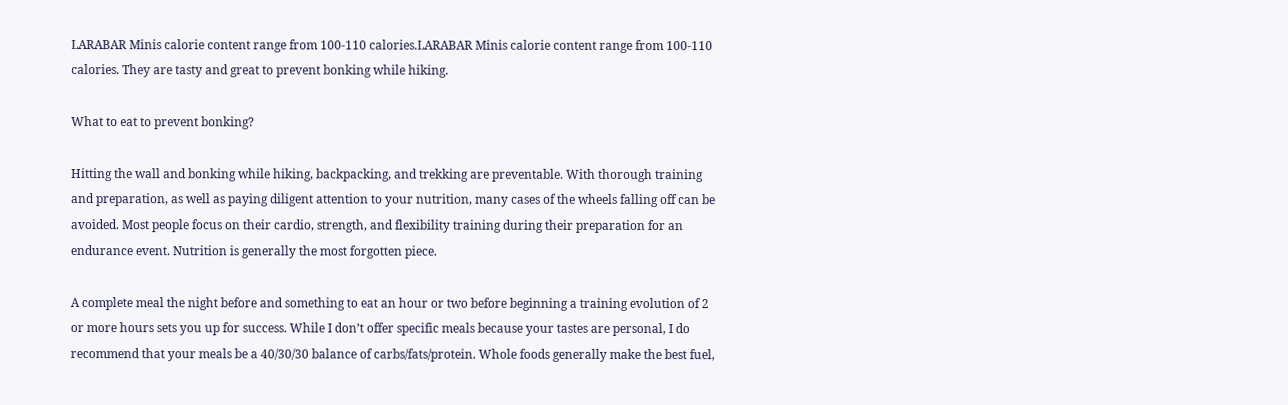LARABAR Minis calorie content range from 100-110 calories.LARABAR Minis calorie content range from 100-110 calories. They are tasty and great to prevent bonking while hiking.

What to eat to prevent bonking?

Hitting the wall and bonking while hiking, backpacking, and trekking are preventable. With thorough training and preparation, as well as paying diligent attention to your nutrition, many cases of the wheels falling off can be avoided. Most people focus on their cardio, strength, and flexibility training during their preparation for an endurance event. Nutrition is generally the most forgotten piece.

A complete meal the night before and something to eat an hour or two before beginning a training evolution of 2 or more hours sets you up for success. While I don’t offer specific meals because your tastes are personal, I do recommend that your meals be a 40/30/30 balance of carbs/fats/protein. Whole foods generally make the best fuel,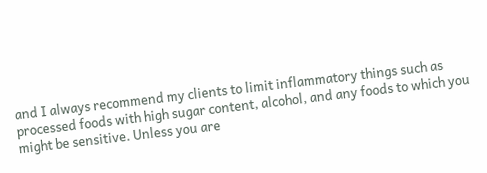and I always recommend my clients to limit inflammatory things such as processed foods with high sugar content, alcohol, and any foods to which you might be sensitive. Unless you are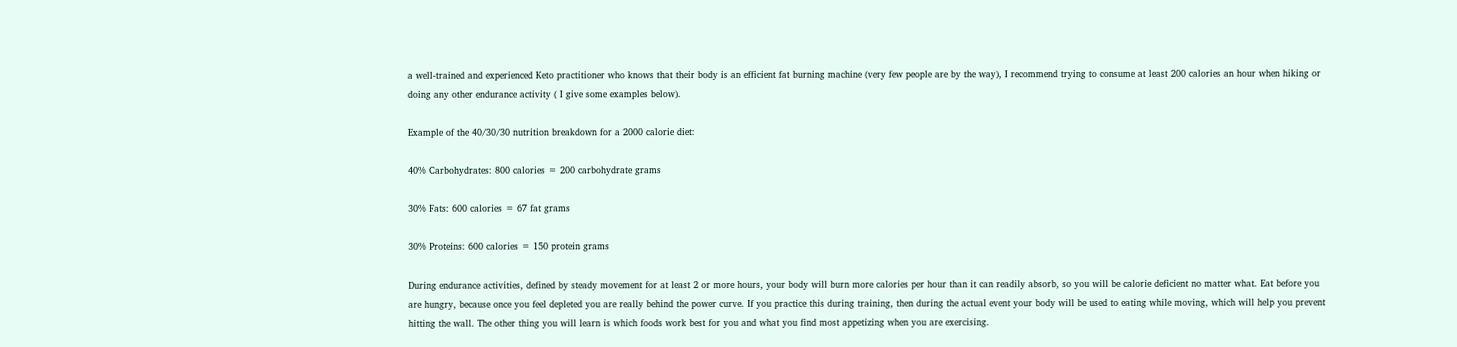a well-trained and experienced Keto practitioner who knows that their body is an efficient fat burning machine (very few people are by the way), I recommend trying to consume at least 200 calories an hour when hiking or doing any other endurance activity ( I give some examples below).

Example of the 40/30/30 nutrition breakdown for a 2000 calorie diet:

40% Carbohydrates: 800 calories = 200 carbohydrate grams

30% Fats: 600 calories = 67 fat grams

30% Proteins: 600 calories = 150 protein grams

During endurance activities, defined by steady movement for at least 2 or more hours, your body will burn more calories per hour than it can readily absorb, so you will be calorie deficient no matter what. Eat before you are hungry, because once you feel depleted you are really behind the power curve. If you practice this during training, then during the actual event your body will be used to eating while moving, which will help you prevent hitting the wall. The other thing you will learn is which foods work best for you and what you find most appetizing when you are exercising.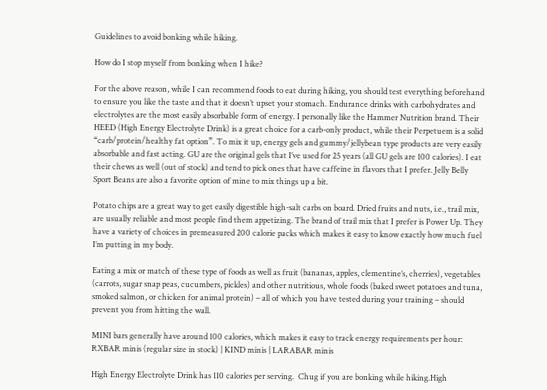Guidelines to avoid bonking while hiking.

How do I stop myself from bonking when I hike?

For the above reason, while I can recommend foods to eat during hiking, you should test everything beforehand to ensure you like the taste and that it doesn’t upset your stomach. Endurance drinks with carbohydrates and electrolytes are the most easily absorbable form of energy. I personally like the Hammer Nutrition brand. Their HEED (High Energy Electrolyte Drink) is a great choice for a carb-only product, while their Perpetuem is a solid “carb/protein/healthy fat option”. To mix it up, energy gels and gummy/jellybean type products are very easily absorbable and fast acting. GU are the original gels that I’ve used for 25 years (all GU gels are 100 calories). I eat their chews as well (out of stock) and tend to pick ones that have caffeine in flavors that I prefer. Jelly Belly Sport Beans are also a favorite option of mine to mix things up a bit.

Potato chips are a great way to get easily digestible high-salt carbs on board. Dried fruits and nuts, i.e., trail mix, are usually reliable and most people find them appetizing. The brand of trail mix that I prefer is Power Up. They have a variety of choices in premeasured 200 calorie packs which makes it easy to know exactly how much fuel I’m putting in my body.

Eating a mix or match of these type of foods as well as fruit (bananas, apples, clementine’s, cherries), vegetables (carrots, sugar snap peas, cucumbers, pickles) and other nutritious, whole foods (baked sweet potatoes and tuna, smoked salmon, or chicken for animal protein) – all of which you have tested during your training – should prevent you from hitting the wall.

MINI bars generally have around 100 calories, which makes it easy to track energy requirements per hour: RXBAR minis (regular size in stock) | KIND minis | LARABAR minis

High Energy Electrolyte Drink has 110 calories per serving.  Chug if you are bonking while hiking.High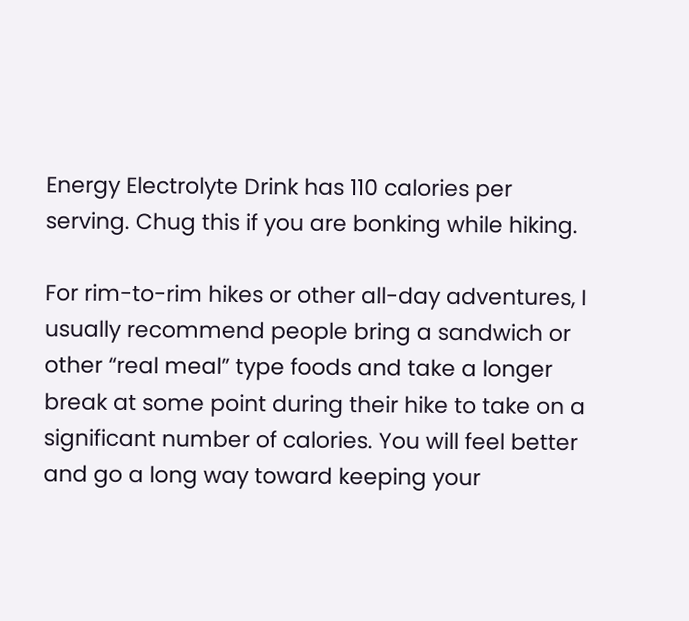Energy Electrolyte Drink has 110 calories per serving. Chug this if you are bonking while hiking.

For rim-to-rim hikes or other all-day adventures, I usually recommend people bring a sandwich or other “real meal” type foods and take a longer break at some point during their hike to take on a significant number of calories. You will feel better and go a long way toward keeping your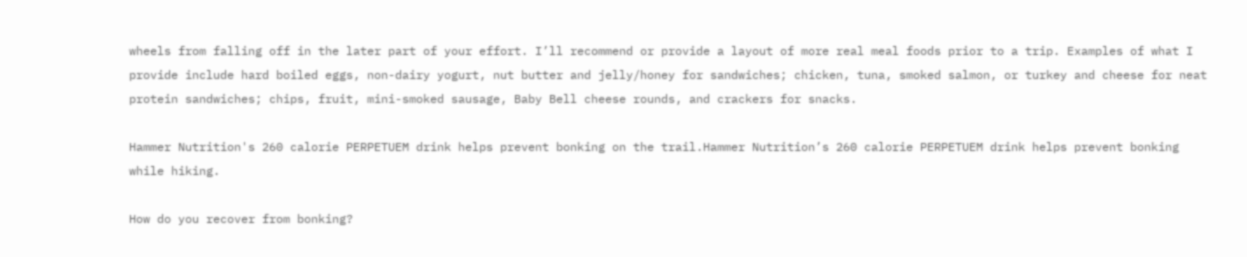wheels from falling off in the later part of your effort. I’ll recommend or provide a layout of more real meal foods prior to a trip. Examples of what I provide include hard boiled eggs, non-dairy yogurt, nut butter and jelly/honey for sandwiches; chicken, tuna, smoked salmon, or turkey and cheese for neat protein sandwiches; chips, fruit, mini-smoked sausage, Baby Bell cheese rounds, and crackers for snacks.

Hammer Nutrition's 260 calorie PERPETUEM drink helps prevent bonking on the trail.Hammer Nutrition’s 260 calorie PERPETUEM drink helps prevent bonking while hiking.

How do you recover from bonking?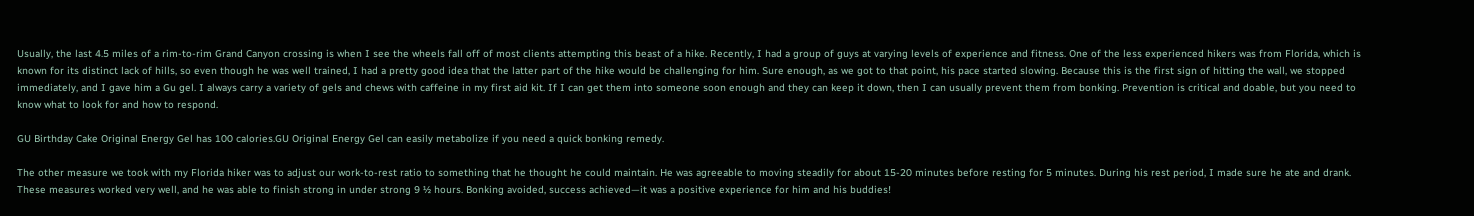Usually, the last 4.5 miles of a rim-to-rim Grand Canyon crossing is when I see the wheels fall off of most clients attempting this beast of a hike. Recently, I had a group of guys at varying levels of experience and fitness. One of the less experienced hikers was from Florida, which is known for its distinct lack of hills, so even though he was well trained, I had a pretty good idea that the latter part of the hike would be challenging for him. Sure enough, as we got to that point, his pace started slowing. Because this is the first sign of hitting the wall, we stopped immediately, and I gave him a Gu gel. I always carry a variety of gels and chews with caffeine in my first aid kit. If I can get them into someone soon enough and they can keep it down, then I can usually prevent them from bonking. Prevention is critical and doable, but you need to know what to look for and how to respond.

GU Birthday Cake Original Energy Gel has 100 calories.GU Original Energy Gel can easily metabolize if you need a quick bonking remedy.

The other measure we took with my Florida hiker was to adjust our work-to-rest ratio to something that he thought he could maintain. He was agreeable to moving steadily for about 15-20 minutes before resting for 5 minutes. During his rest period, I made sure he ate and drank. These measures worked very well, and he was able to finish strong in under strong 9 ½ hours. Bonking avoided, success achieved—it was a positive experience for him and his buddies!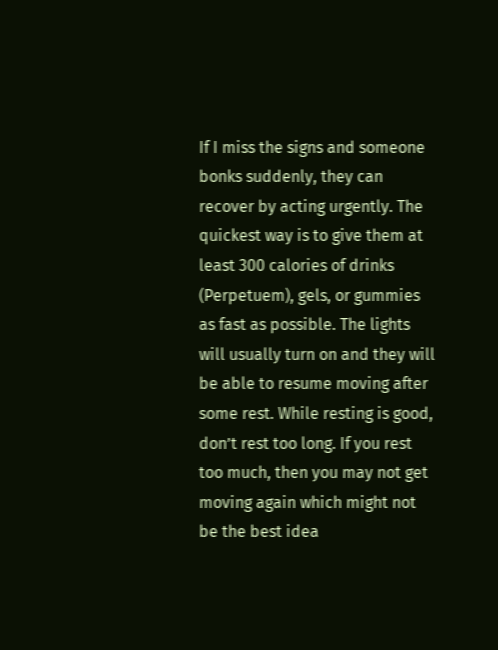If I miss the signs and someone bonks suddenly, they can recover by acting urgently. The quickest way is to give them at least 300 calories of drinks (Perpetuem), gels, or gummies as fast as possible. The lights will usually turn on and they will be able to resume moving after some rest. While resting is good, don’t rest too long. If you rest too much, then you may not get moving again which might not be the best idea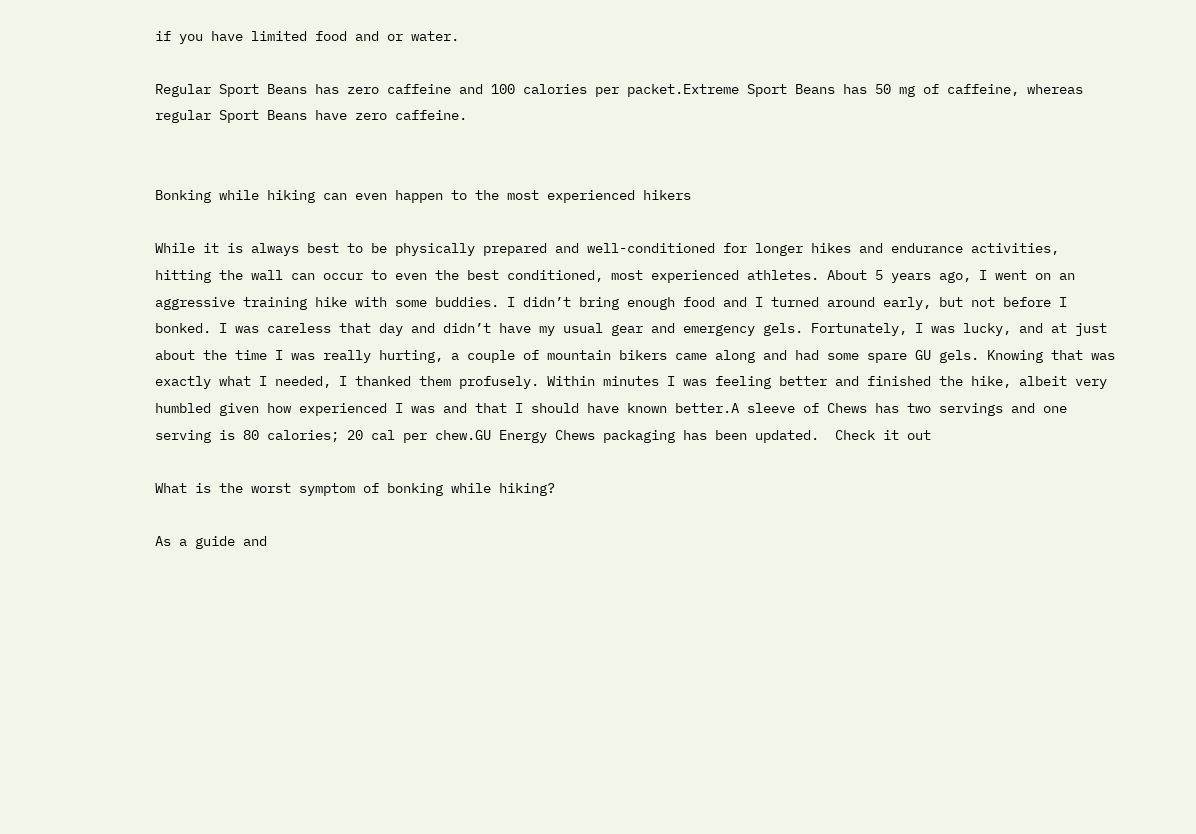if you have limited food and or water.

Regular Sport Beans has zero caffeine and 100 calories per packet.Extreme Sport Beans has 50 mg of caffeine, whereas regular Sport Beans have zero caffeine.


Bonking while hiking can even happen to the most experienced hikers

While it is always best to be physically prepared and well-conditioned for longer hikes and endurance activities, hitting the wall can occur to even the best conditioned, most experienced athletes. About 5 years ago, I went on an aggressive training hike with some buddies. I didn’t bring enough food and I turned around early, but not before I bonked. I was careless that day and didn’t have my usual gear and emergency gels. Fortunately, I was lucky, and at just about the time I was really hurting, a couple of mountain bikers came along and had some spare GU gels. Knowing that was exactly what I needed, I thanked them profusely. Within minutes I was feeling better and finished the hike, albeit very humbled given how experienced I was and that I should have known better.A sleeve of Chews has two servings and one serving is 80 calories; 20 cal per chew.GU Energy Chews packaging has been updated.  Check it out

What is the worst symptom of bonking while hiking?

As a guide and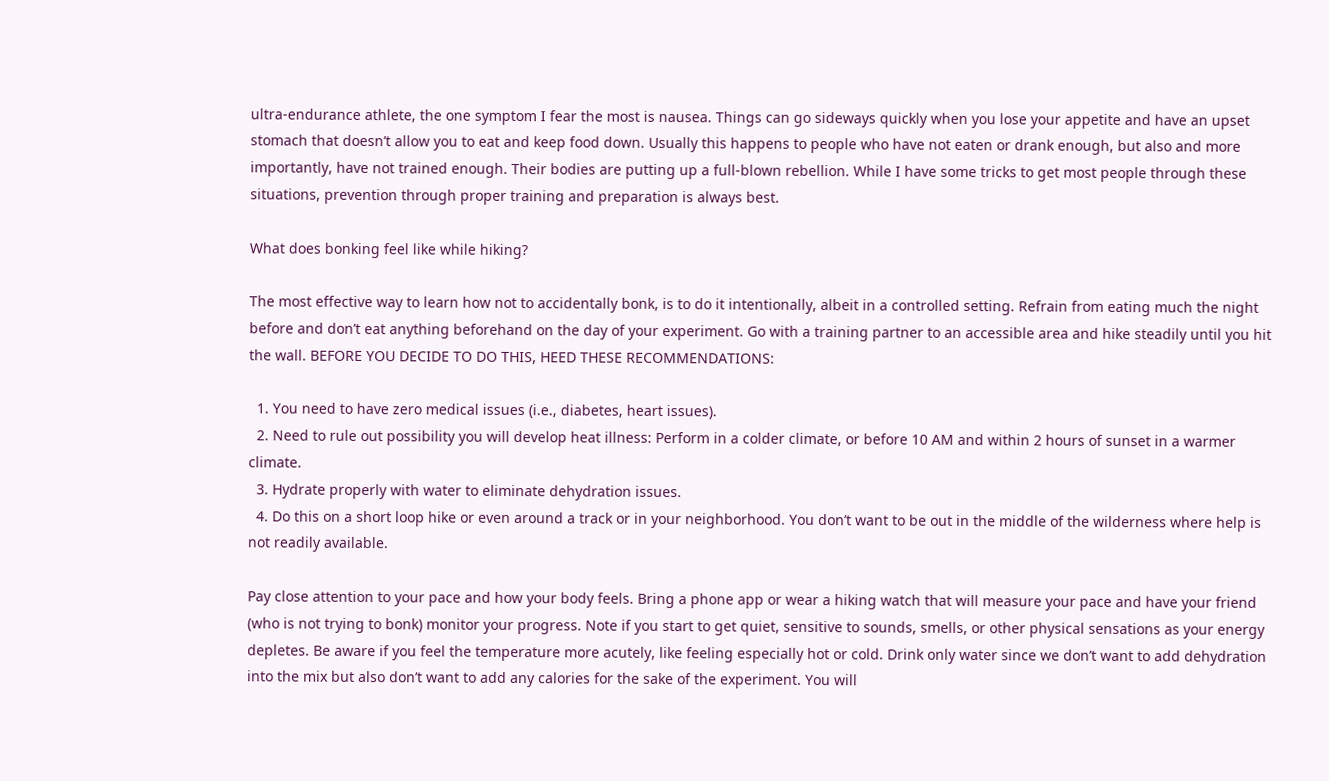ultra-endurance athlete, the one symptom I fear the most is nausea. Things can go sideways quickly when you lose your appetite and have an upset stomach that doesn’t allow you to eat and keep food down. Usually this happens to people who have not eaten or drank enough, but also and more importantly, have not trained enough. Their bodies are putting up a full-blown rebellion. While I have some tricks to get most people through these situations, prevention through proper training and preparation is always best.

What does bonking feel like while hiking?

The most effective way to learn how not to accidentally bonk, is to do it intentionally, albeit in a controlled setting. Refrain from eating much the night before and don’t eat anything beforehand on the day of your experiment. Go with a training partner to an accessible area and hike steadily until you hit the wall. BEFORE YOU DECIDE TO DO THIS, HEED THESE RECOMMENDATIONS:

  1. You need to have zero medical issues (i.e., diabetes, heart issues).
  2. Need to rule out possibility you will develop heat illness: Perform in a colder climate, or before 10 AM and within 2 hours of sunset in a warmer climate.
  3. Hydrate properly with water to eliminate dehydration issues.
  4. Do this on a short loop hike or even around a track or in your neighborhood. You don’t want to be out in the middle of the wilderness where help is not readily available.

Pay close attention to your pace and how your body feels. Bring a phone app or wear a hiking watch that will measure your pace and have your friend (who is not trying to bonk) monitor your progress. Note if you start to get quiet, sensitive to sounds, smells, or other physical sensations as your energy depletes. Be aware if you feel the temperature more acutely, like feeling especially hot or cold. Drink only water since we don’t want to add dehydration into the mix but also don’t want to add any calories for the sake of the experiment. You will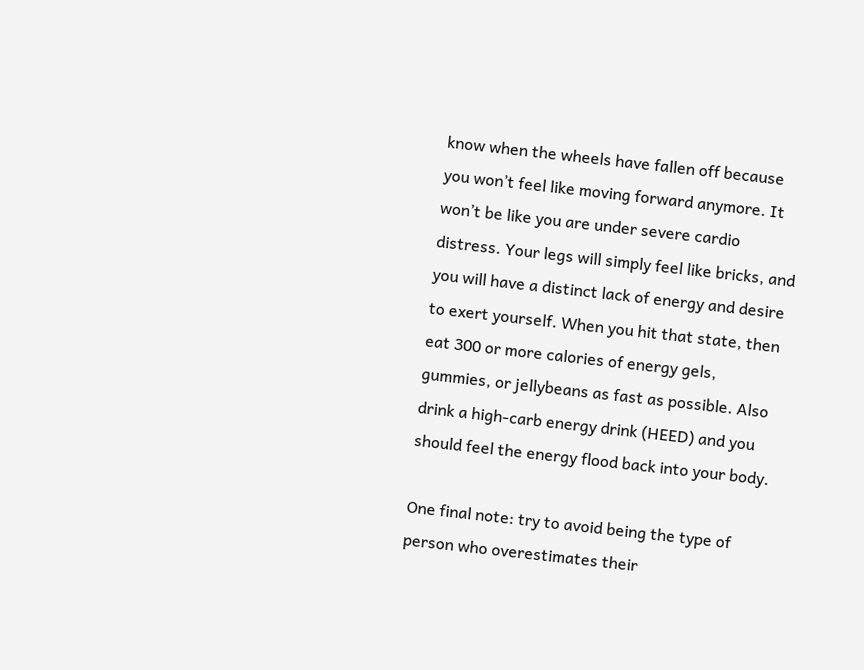know when the wheels have fallen off because you won’t feel like moving forward anymore. It won’t be like you are under severe cardio distress. Your legs will simply feel like bricks, and you will have a distinct lack of energy and desire to exert yourself. When you hit that state, then eat 300 or more calories of energy gels, gummies, or jellybeans as fast as possible. Also drink a high-carb energy drink (HEED) and you should feel the energy flood back into your body.

One final note: try to avoid being the type of person who overestimates their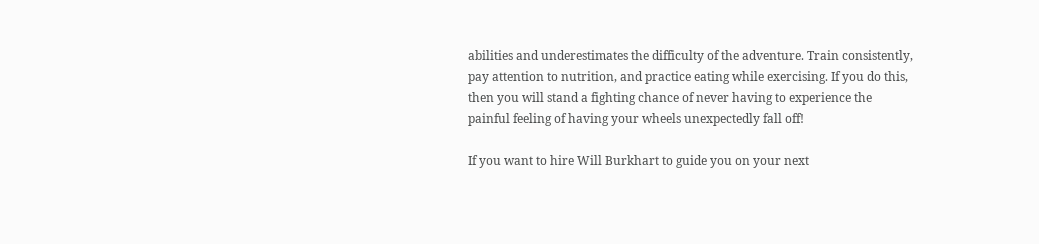abilities and underestimates the difficulty of the adventure. Train consistently, pay attention to nutrition, and practice eating while exercising. If you do this, then you will stand a fighting chance of never having to experience the painful feeling of having your wheels unexpectedly fall off!

If you want to hire Will Burkhart to guide you on your next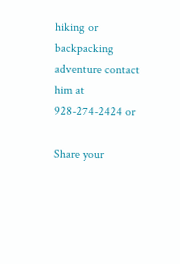hiking or backpacking adventure contact him at 928-274-2424 or

Share your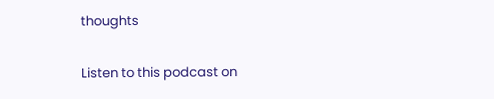thoughts

Listen to this podcast on